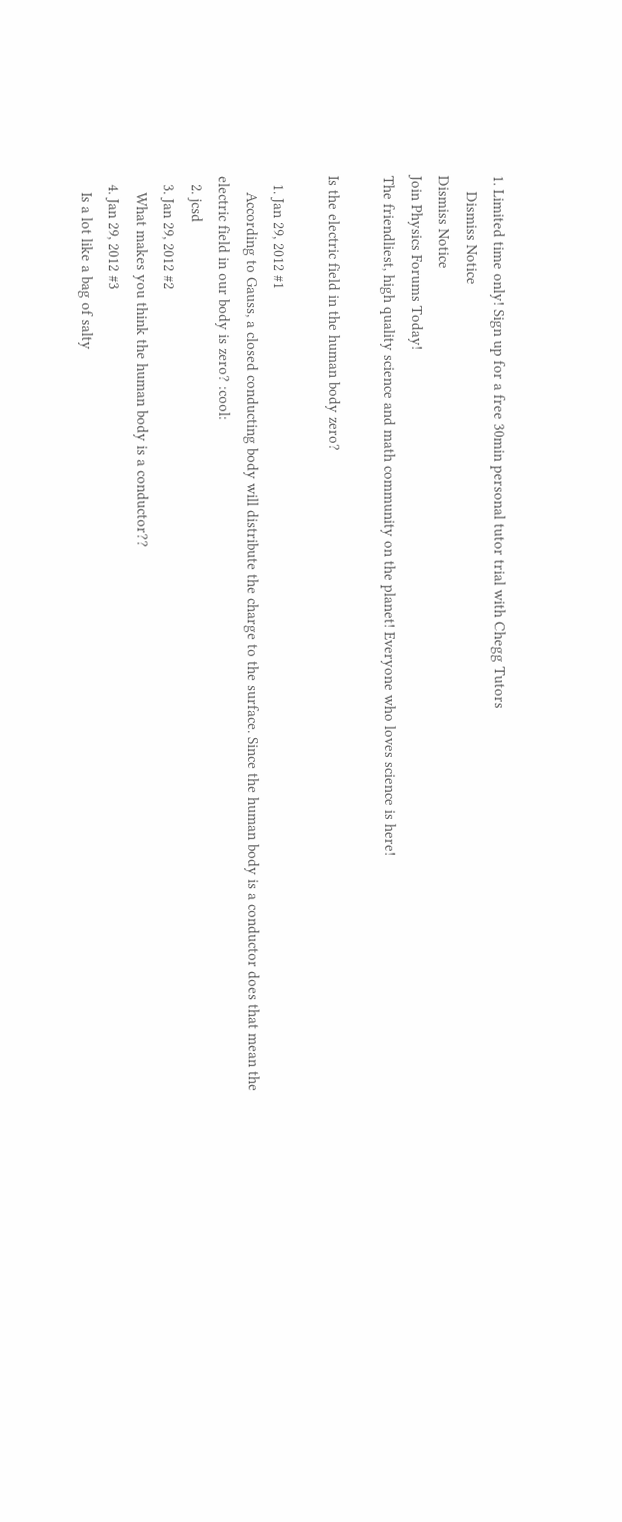1. Limited time only! Sign up for a free 30min personal tutor trial with Chegg Tutors
    Dismiss Notice
Dismiss Notice
Join Physics Forums Today!
The friendliest, high quality science and math community on the planet! Everyone who loves science is here!

Is the electric field in the human body zero?

  1. Jan 29, 2012 #1
    According to Gauss, a closed conducting body will distribute the charge to the surface. Since the human body is a conductor does that mean the electric field in our body is zero? :cool:
  2. jcsd
  3. Jan 29, 2012 #2
    What makes you think the human body is a conductor??
  4. Jan 29, 2012 #3
    Is a lot like a bag of salty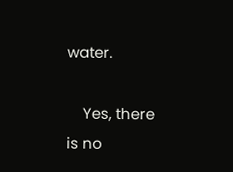water.

    Yes, there is no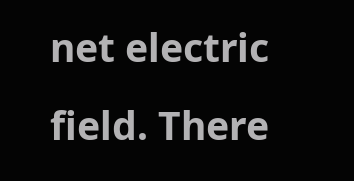net electric field. There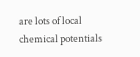are lots of local chemical potentials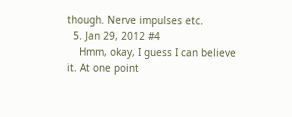though. Nerve impulses etc.
  5. Jan 29, 2012 #4
    Hmm, okay, I guess I can believe it. At one point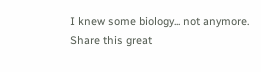I knew some biology... not anymore.
Share this great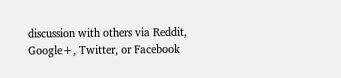discussion with others via Reddit, Google+, Twitter, or Facebook